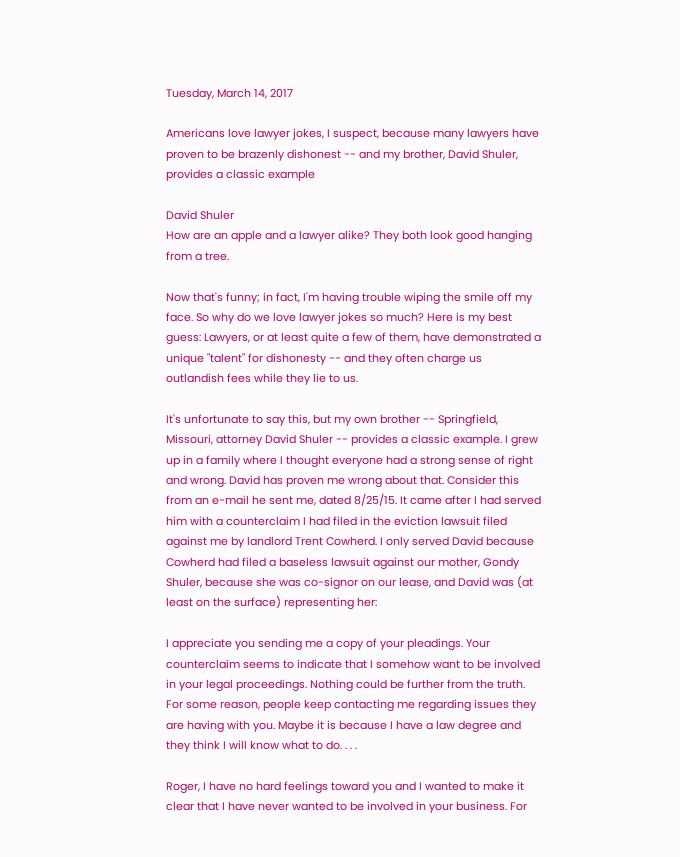Tuesday, March 14, 2017

Americans love lawyer jokes, I suspect, because many lawyers have proven to be brazenly dishonest -- and my brother, David Shuler, provides a classic example

David Shuler
How are an apple and a lawyer alike? They both look good hanging from a tree.

Now that's funny; in fact, I'm having trouble wiping the smile off my face. So why do we love lawyer jokes so much? Here is my best guess: Lawyers, or at least quite a few of them, have demonstrated a unique "talent" for dishonesty -- and they often charge us outlandish fees while they lie to us.

It's unfortunate to say this, but my own brother -- Springfield, Missouri, attorney David Shuler -- provides a classic example. I grew up in a family where I thought everyone had a strong sense of right and wrong. David has proven me wrong about that. Consider this from an e-mail he sent me, dated 8/25/15. It came after I had served him with a counterclaim I had filed in the eviction lawsuit filed against me by landlord Trent Cowherd. I only served David because Cowherd had filed a baseless lawsuit against our mother, Gondy Shuler, because she was co-signor on our lease, and David was (at least on the surface) representing her:

I appreciate you sending me a copy of your pleadings. Your counterclaim seems to indicate that I somehow want to be involved in your legal proceedings. Nothing could be further from the truth. For some reason, people keep contacting me regarding issues they are having with you. Maybe it is because I have a law degree and they think I will know what to do. . . .

Roger, I have no hard feelings toward you and I wanted to make it clear that I have never wanted to be involved in your business. For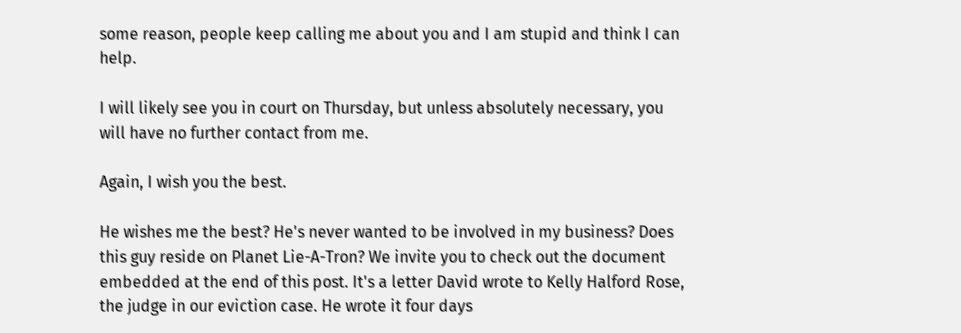some reason, people keep calling me about you and I am stupid and think I can help.

I will likely see you in court on Thursday, but unless absolutely necessary, you will have no further contact from me.

Again, I wish you the best.

He wishes me the best? He's never wanted to be involved in my business? Does this guy reside on Planet Lie-A-Tron? We invite you to check out the document embedded at the end of this post. It's a letter David wrote to Kelly Halford Rose, the judge in our eviction case. He wrote it four days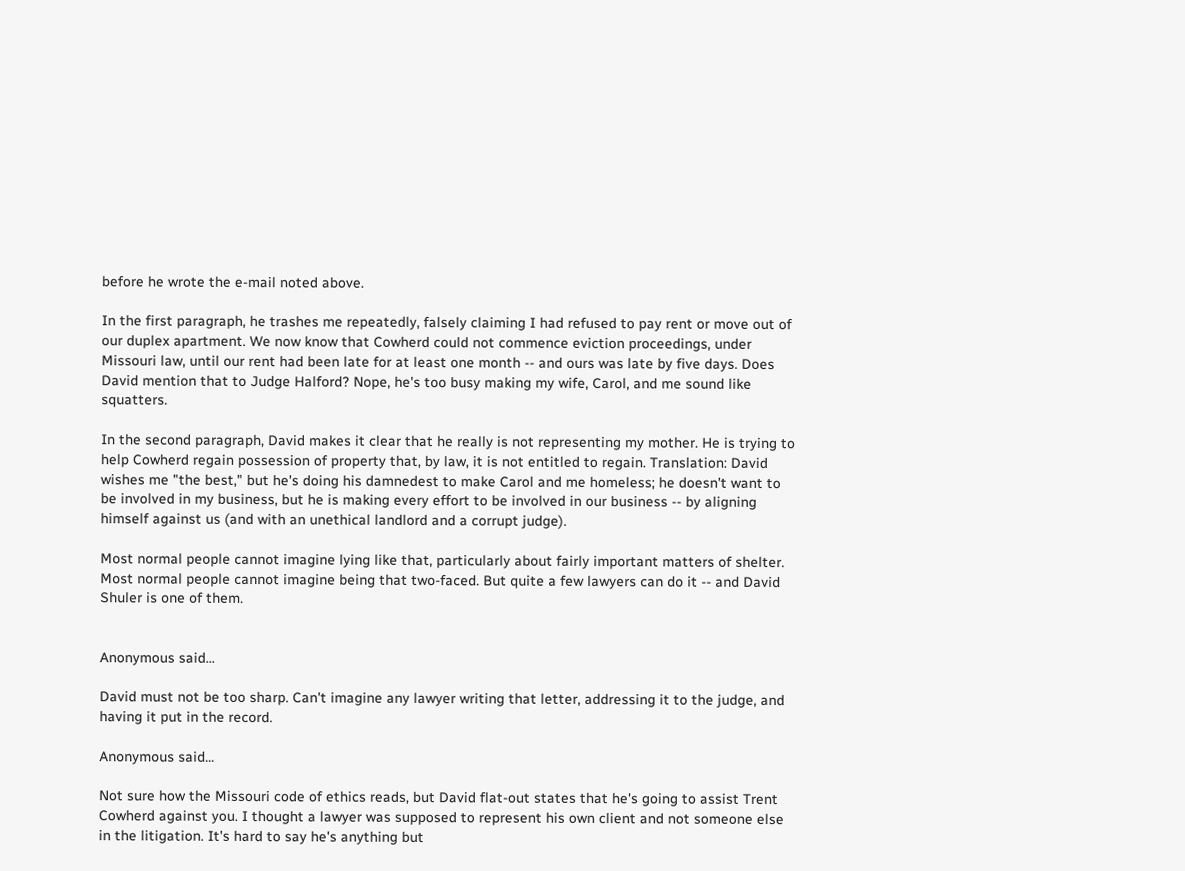before he wrote the e-mail noted above.

In the first paragraph, he trashes me repeatedly, falsely claiming I had refused to pay rent or move out of our duplex apartment. We now know that Cowherd could not commence eviction proceedings, under Missouri law, until our rent had been late for at least one month -- and ours was late by five days. Does David mention that to Judge Halford? Nope, he's too busy making my wife, Carol, and me sound like squatters.

In the second paragraph, David makes it clear that he really is not representing my mother. He is trying to help Cowherd regain possession of property that, by law, it is not entitled to regain. Translation: David wishes me "the best," but he's doing his damnedest to make Carol and me homeless; he doesn't want to be involved in my business, but he is making every effort to be involved in our business -- by aligning himself against us (and with an unethical landlord and a corrupt judge).

Most normal people cannot imagine lying like that, particularly about fairly important matters of shelter. Most normal people cannot imagine being that two-faced. But quite a few lawyers can do it -- and David Shuler is one of them.


Anonymous said...

David must not be too sharp. Can't imagine any lawyer writing that letter, addressing it to the judge, and having it put in the record.

Anonymous said...

Not sure how the Missouri code of ethics reads, but David flat-out states that he's going to assist Trent Cowherd against you. I thought a lawyer was supposed to represent his own client and not someone else in the litigation. It's hard to say he's anything but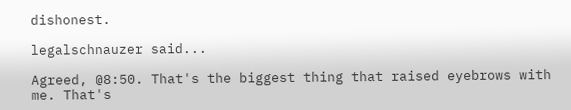dishonest.

legalschnauzer said...

Agreed, @8:50. That's the biggest thing that raised eyebrows with me. That's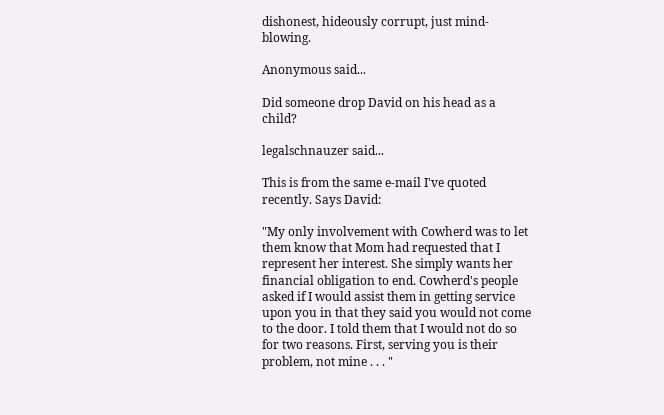dishonest, hideously corrupt, just mind-blowing.

Anonymous said...

Did someone drop David on his head as a child?

legalschnauzer said...

This is from the same e-mail I've quoted recently. Says David:

"My only involvement with Cowherd was to let them know that Mom had requested that I represent her interest. She simply wants her financial obligation to end. Cowherd's people asked if I would assist them in getting service upon you in that they said you would not come to the door. I told them that I would not do so for two reasons. First, serving you is their problem, not mine . . . "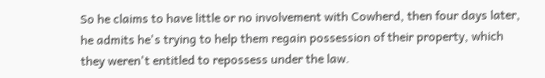So he claims to have little or no involvement with Cowherd, then four days later, he admits he's trying to help them regain possession of their property, which they weren't entitled to repossess under the law.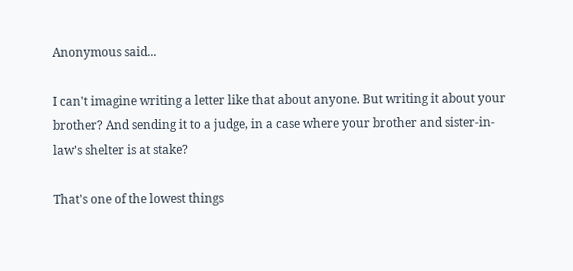Anonymous said...

I can't imagine writing a letter like that about anyone. But writing it about your brother? And sending it to a judge, in a case where your brother and sister-in-law's shelter is at stake?

That's one of the lowest things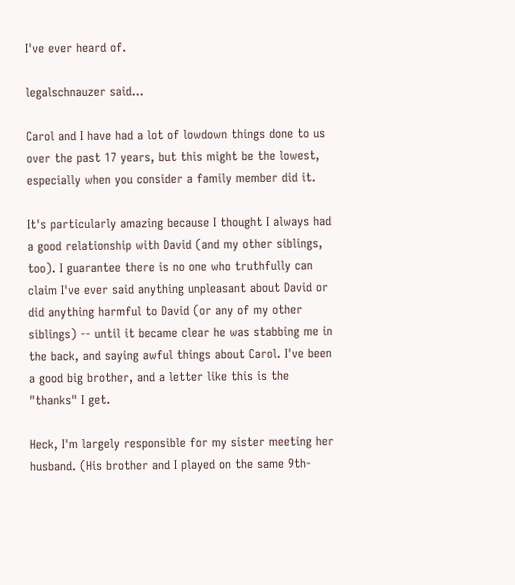I've ever heard of.

legalschnauzer said...

Carol and I have had a lot of lowdown things done to us over the past 17 years, but this might be the lowest, especially when you consider a family member did it.

It's particularly amazing because I thought I always had a good relationship with David (and my other siblings, too). I guarantee there is no one who truthfully can claim I've ever said anything unpleasant about David or did anything harmful to David (or any of my other siblings) -- until it became clear he was stabbing me in the back, and saying awful things about Carol. I've been a good big brother, and a letter like this is the "thanks" I get.

Heck, I'm largely responsible for my sister meeting her husband. (His brother and I played on the same 9th-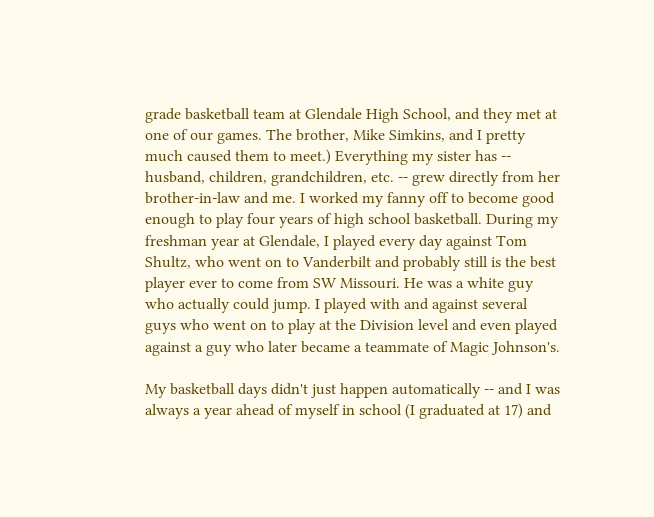grade basketball team at Glendale High School, and they met at one of our games. The brother, Mike Simkins, and I pretty much caused them to meet.) Everything my sister has -- husband, children, grandchildren, etc. -- grew directly from her brother-in-law and me. I worked my fanny off to become good enough to play four years of high school basketball. During my freshman year at Glendale, I played every day against Tom Shultz, who went on to Vanderbilt and probably still is the best player ever to come from SW Missouri. He was a white guy who actually could jump. I played with and against several guys who went on to play at the Division level and even played against a guy who later became a teammate of Magic Johnson's.

My basketball days didn't just happen automatically -- and I was always a year ahead of myself in school (I graduated at 17) and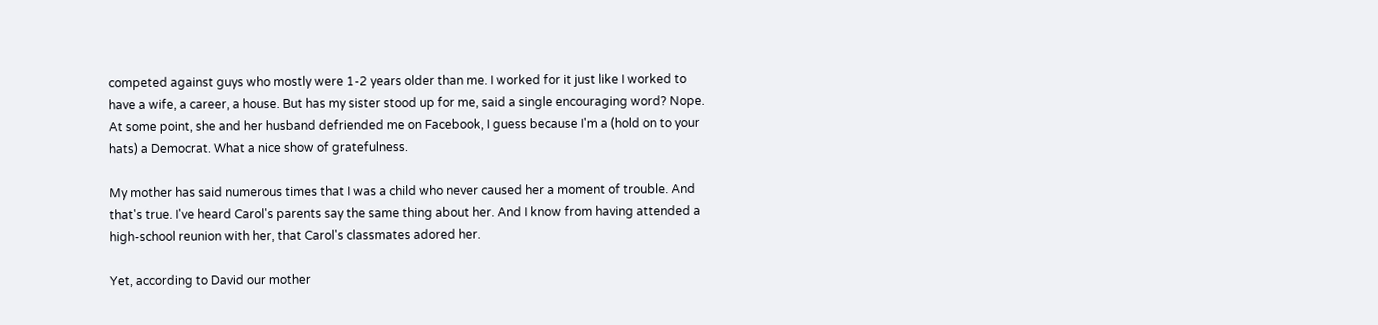competed against guys who mostly were 1-2 years older than me. I worked for it just like I worked to have a wife, a career, a house. But has my sister stood up for me, said a single encouraging word? Nope. At some point, she and her husband defriended me on Facebook, I guess because I'm a (hold on to your hats) a Democrat. What a nice show of gratefulness.

My mother has said numerous times that I was a child who never caused her a moment of trouble. And that's true. I've heard Carol's parents say the same thing about her. And I know from having attended a high-school reunion with her, that Carol's classmates adored her.

Yet, according to David our mother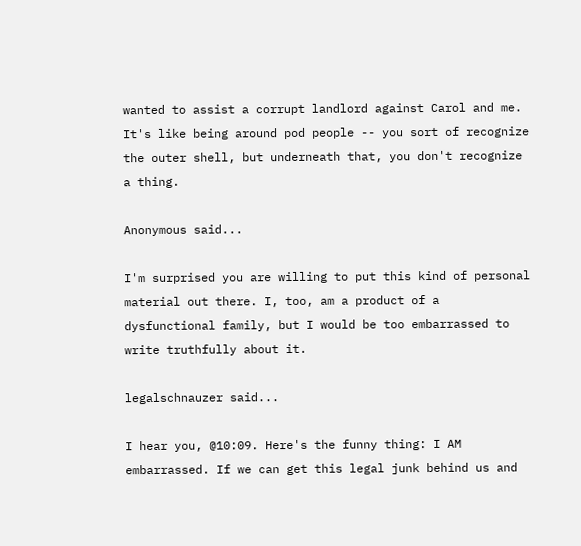wanted to assist a corrupt landlord against Carol and me. It's like being around pod people -- you sort of recognize the outer shell, but underneath that, you don't recognize a thing.

Anonymous said...

I'm surprised you are willing to put this kind of personal material out there. I, too, am a product of a dysfunctional family, but I would be too embarrassed to write truthfully about it.

legalschnauzer said...

I hear you, @10:09. Here's the funny thing: I AM embarrassed. If we can get this legal junk behind us and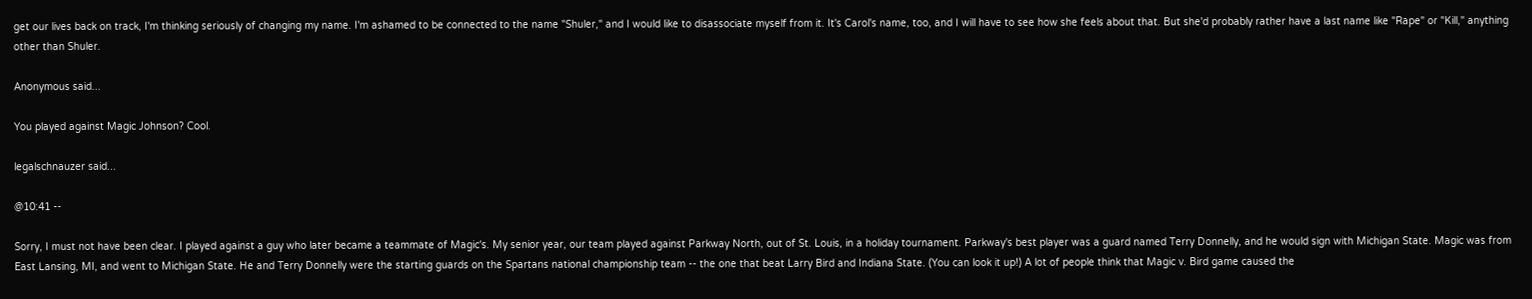get our lives back on track, I'm thinking seriously of changing my name. I'm ashamed to be connected to the name "Shuler," and I would like to disassociate myself from it. It's Carol's name, too, and I will have to see how she feels about that. But she'd probably rather have a last name like "Rape" or "Kill," anything other than Shuler.

Anonymous said...

You played against Magic Johnson? Cool.

legalschnauzer said...

@10:41 --

Sorry, I must not have been clear. I played against a guy who later became a teammate of Magic's. My senior year, our team played against Parkway North, out of St. Louis, in a holiday tournament. Parkway's best player was a guard named Terry Donnelly, and he would sign with Michigan State. Magic was from East Lansing, MI, and went to Michigan State. He and Terry Donnelly were the starting guards on the Spartans national championship team -- the one that beat Larry Bird and Indiana State. (You can look it up!) A lot of people think that Magic v. Bird game caused the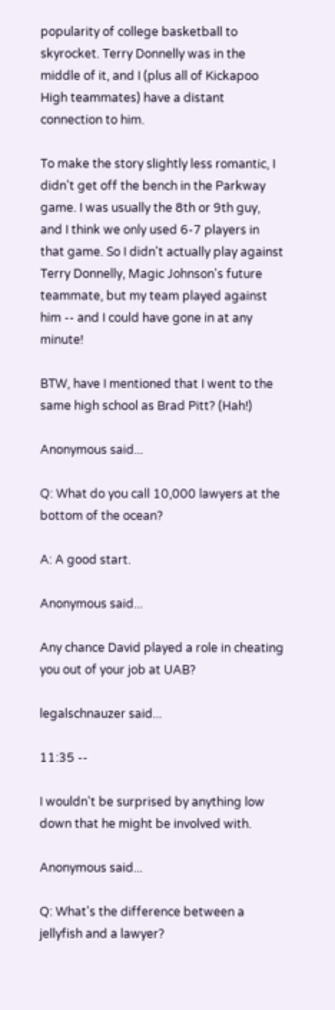popularity of college basketball to skyrocket. Terry Donnelly was in the middle of it, and I (plus all of Kickapoo High teammates) have a distant connection to him.

To make the story slightly less romantic, I didn't get off the bench in the Parkway game. I was usually the 8th or 9th guy, and I think we only used 6-7 players in that game. So I didn't actually play against Terry Donnelly, Magic Johnson's future teammate, but my team played against him -- and I could have gone in at any minute!

BTW, have I mentioned that I went to the same high school as Brad Pitt? (Hah!)

Anonymous said...

Q: What do you call 10,000 lawyers at the bottom of the ocean?

A: A good start.

Anonymous said...

Any chance David played a role in cheating you out of your job at UAB?

legalschnauzer said...

11:35 --

I wouldn't be surprised by anything low down that he might be involved with.

Anonymous said...

Q: What's the difference between a jellyfish and a lawyer?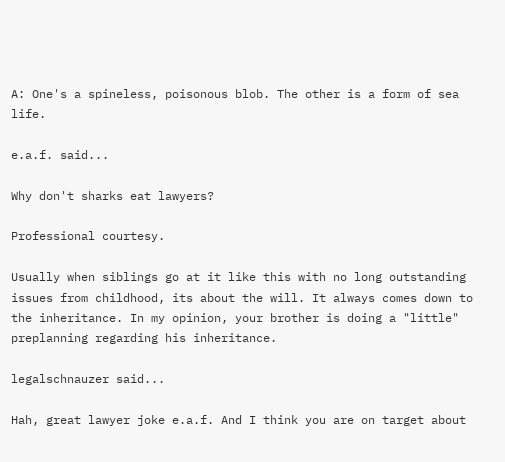A: One's a spineless, poisonous blob. The other is a form of sea life.

e.a.f. said...

Why don't sharks eat lawyers?

Professional courtesy.

Usually when siblings go at it like this with no long outstanding issues from childhood, its about the will. It always comes down to the inheritance. In my opinion, your brother is doing a "little" preplanning regarding his inheritance.

legalschnauzer said...

Hah, great lawyer joke e.a.f. And I think you are on target about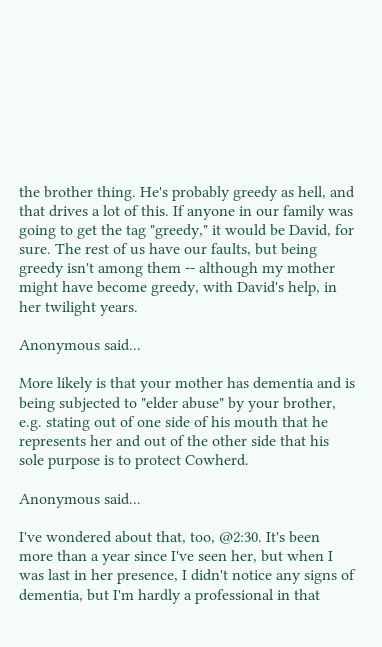the brother thing. He's probably greedy as hell, and that drives a lot of this. If anyone in our family was going to get the tag "greedy," it would be David, for sure. The rest of us have our faults, but being greedy isn't among them -- although my mother might have become greedy, with David's help, in her twilight years.

Anonymous said...

More likely is that your mother has dementia and is being subjected to "elder abuse" by your brother, e.g. stating out of one side of his mouth that he represents her and out of the other side that his sole purpose is to protect Cowherd.

Anonymous said...

I've wondered about that, too, @2:30. It's been more than a year since I've seen her, but when I was last in her presence, I didn't notice any signs of dementia, but I'm hardly a professional in that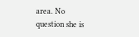area. No question she is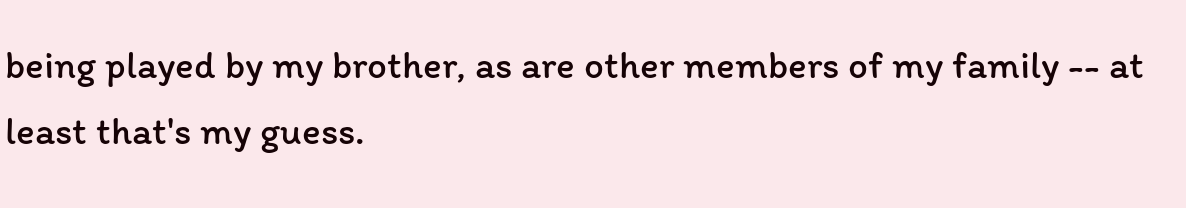being played by my brother, as are other members of my family -- at least that's my guess.